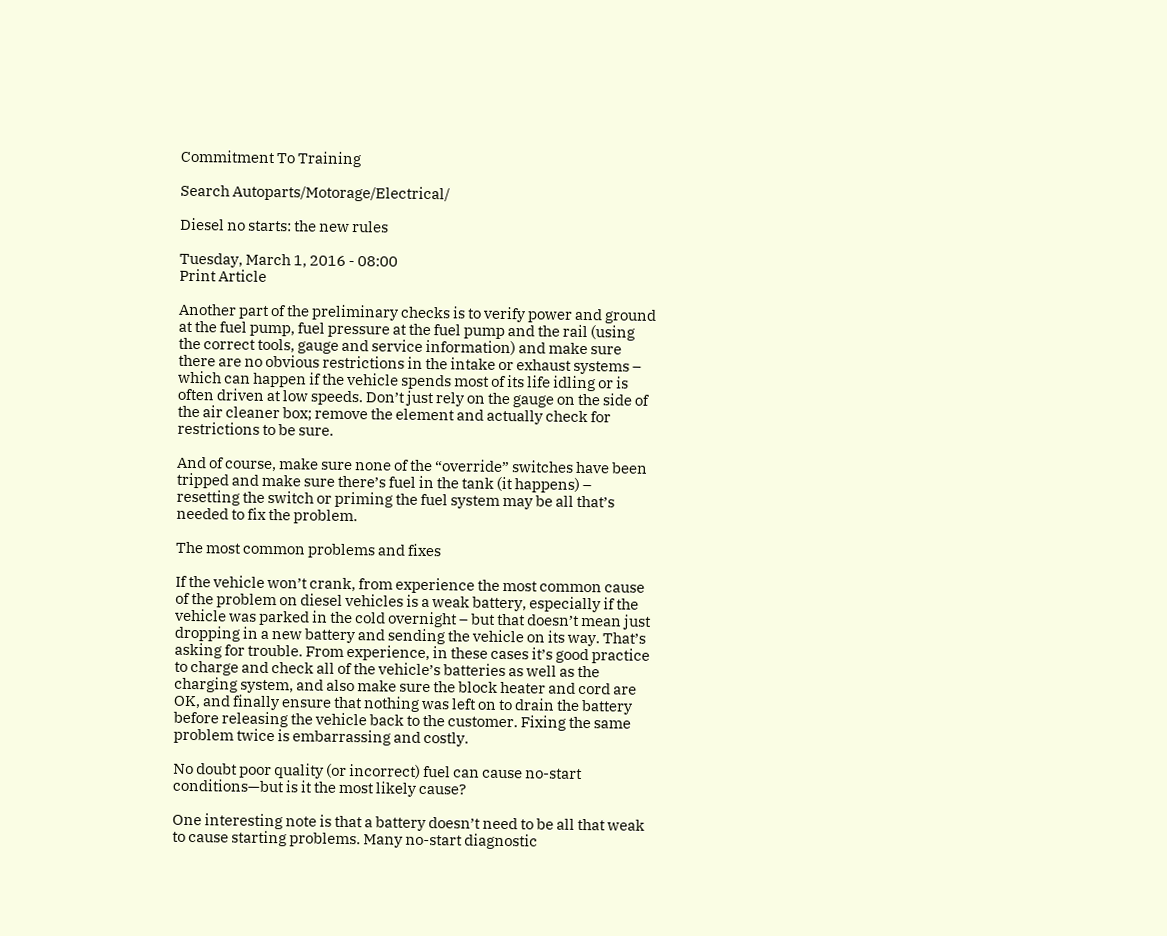Commitment To Training

Search Autoparts/Motorage/Electrical/

Diesel no starts: the new rules

Tuesday, March 1, 2016 - 08:00
Print Article

Another part of the preliminary checks is to verify power and ground at the fuel pump, fuel pressure at the fuel pump and the rail (using the correct tools, gauge and service information) and make sure there are no obvious restrictions in the intake or exhaust systems – which can happen if the vehicle spends most of its life idling or is often driven at low speeds. Don’t just rely on the gauge on the side of the air cleaner box; remove the element and actually check for restrictions to be sure.

And of course, make sure none of the “override” switches have been tripped and make sure there’s fuel in the tank (it happens) – resetting the switch or priming the fuel system may be all that’s needed to fix the problem.

The most common problems and fixes

If the vehicle won’t crank, from experience the most common cause of the problem on diesel vehicles is a weak battery, especially if the vehicle was parked in the cold overnight – but that doesn’t mean just dropping in a new battery and sending the vehicle on its way. That’s asking for trouble. From experience, in these cases it’s good practice to charge and check all of the vehicle’s batteries as well as the charging system, and also make sure the block heater and cord are OK, and finally ensure that nothing was left on to drain the battery before releasing the vehicle back to the customer. Fixing the same problem twice is embarrassing and costly.

No doubt poor quality (or incorrect) fuel can cause no-start conditions—but is it the most likely cause?

One interesting note is that a battery doesn’t need to be all that weak to cause starting problems. Many no-start diagnostic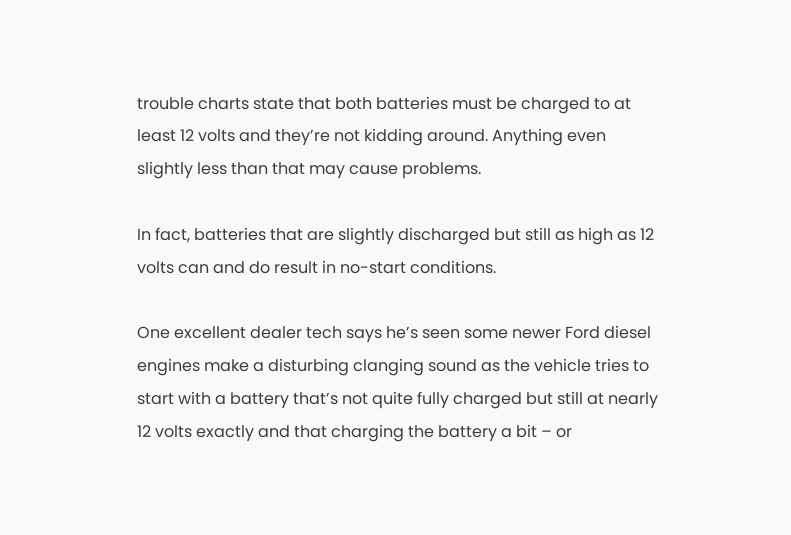trouble charts state that both batteries must be charged to at least 12 volts and they’re not kidding around. Anything even slightly less than that may cause problems.

In fact, batteries that are slightly discharged but still as high as 12 volts can and do result in no-start conditions.

One excellent dealer tech says he’s seen some newer Ford diesel engines make a disturbing clanging sound as the vehicle tries to start with a battery that’s not quite fully charged but still at nearly 12 volts exactly and that charging the battery a bit – or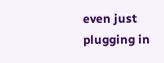even just plugging in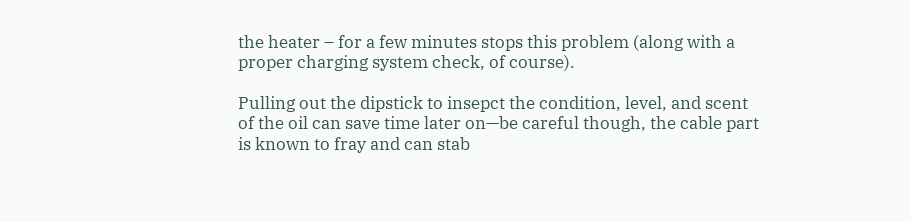the heater – for a few minutes stops this problem (along with a proper charging system check, of course).

Pulling out the dipstick to insepct the condition, level, and scent of the oil can save time later on—be careful though, the cable part is known to fray and can stab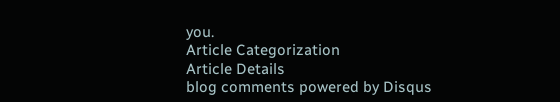you.
Article Categorization
Article Details
blog comments powered by Disqus